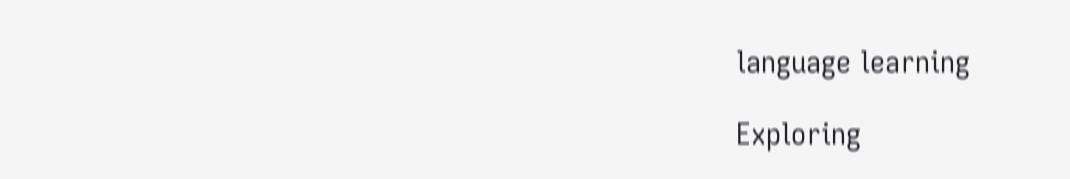language learning

Exploring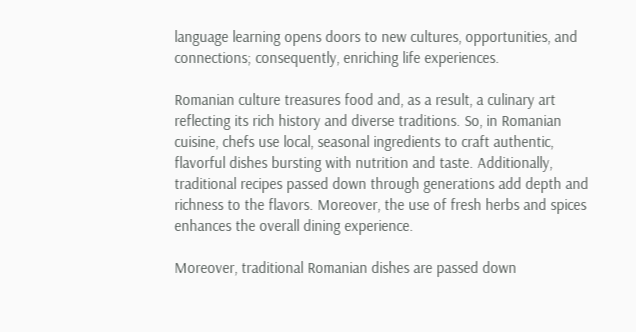language learning opens doors to new cultures, opportunities, and connections; consequently, enriching life experiences.

Romanian culture treasures food and, as a result, a culinary art reflecting its rich history and diverse traditions. So, in Romanian cuisine, chefs use local, seasonal ingredients to craft authentic, flavorful dishes bursting with nutrition and taste. Additionally, traditional recipes passed down through generations add depth and richness to the flavors. Moreover, the use of fresh herbs and spices enhances the overall dining experience.

Moreover, traditional Romanian dishes are passed down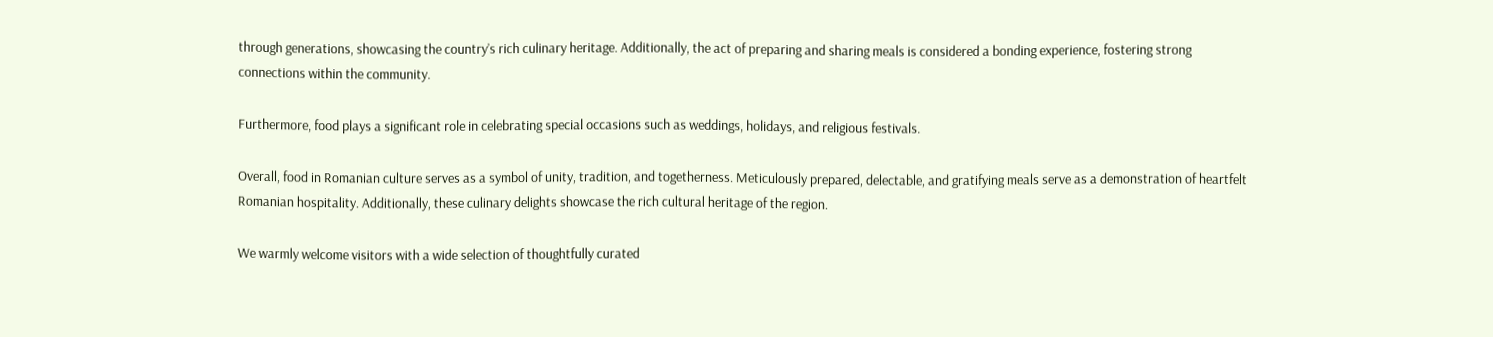through generations, showcasing the country’s rich culinary heritage. Additionally, the act of preparing and sharing meals is considered a bonding experience, fostering strong connections within the community.

Furthermore, food plays a significant role in celebrating special occasions such as weddings, holidays, and religious festivals.

Overall, food in Romanian culture serves as a symbol of unity, tradition, and togetherness. Meticulously prepared, delectable, and gratifying meals serve as a demonstration of heartfelt Romanian hospitality. Additionally, these culinary delights showcase the rich cultural heritage of the region.

We warmly welcome visitors with a wide selection of thoughtfully curated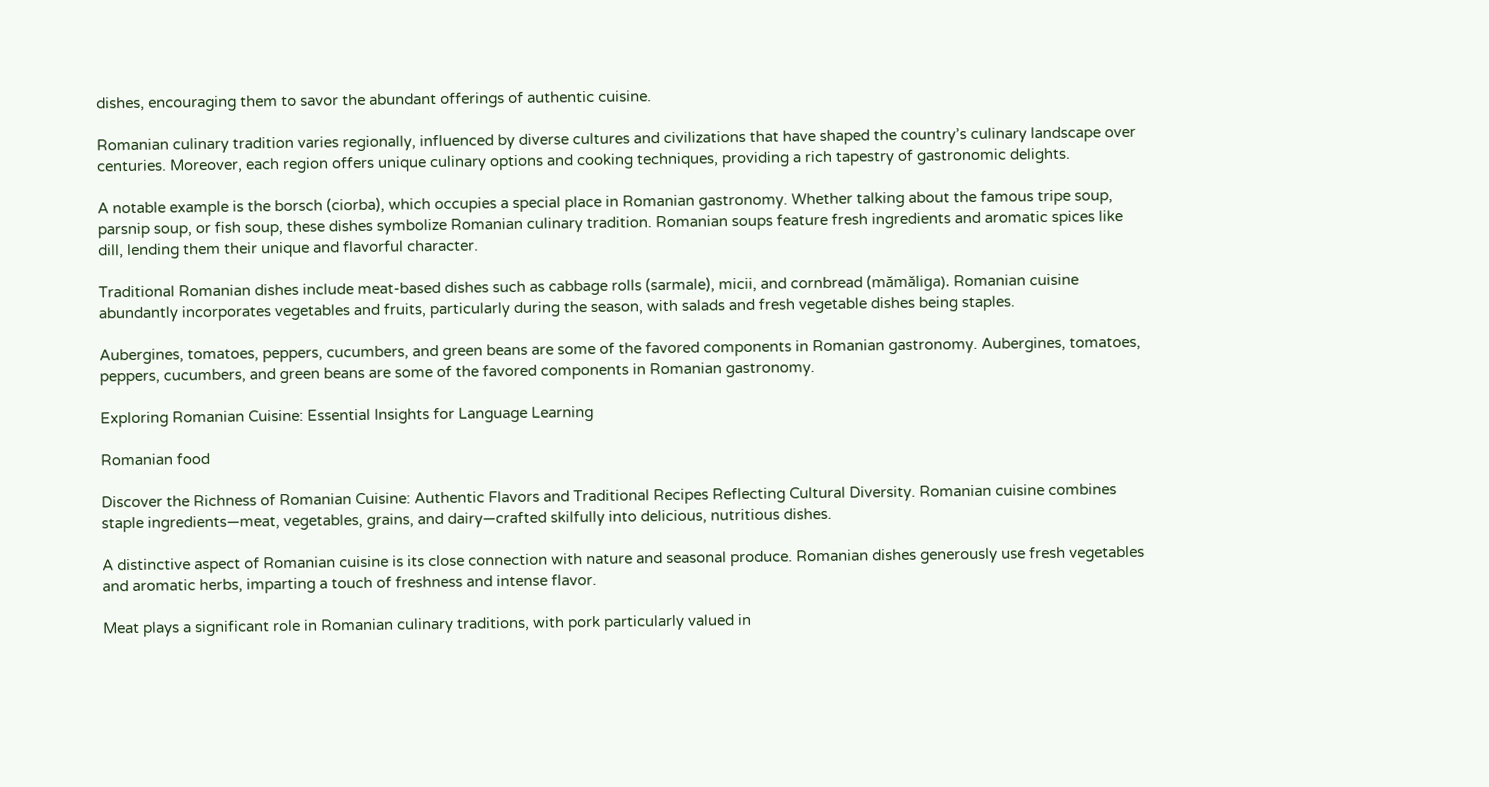dishes, encouraging them to savor the abundant offerings of authentic cuisine.

Romanian culinary tradition varies regionally, influenced by diverse cultures and civilizations that have shaped the country’s culinary landscape over centuries. Moreover, each region offers unique culinary options and cooking techniques, providing a rich tapestry of gastronomic delights.

A notable example is the borsch (ciorba), which occupies a special place in Romanian gastronomy. Whether talking about the famous tripe soup, parsnip soup, or fish soup, these dishes symbolize Romanian culinary tradition. Romanian soups feature fresh ingredients and aromatic spices like dill, lending them their unique and flavorful character.

Traditional Romanian dishes include meat-based dishes such as cabbage rolls (sarmale), micii, and cornbread (mămăliga). Romanian cuisine abundantly incorporates vegetables and fruits, particularly during the season, with salads and fresh vegetable dishes being staples.

Aubergines, tomatoes, peppers, cucumbers, and green beans are some of the favored components in Romanian gastronomy. Aubergines, tomatoes, peppers, cucumbers, and green beans are some of the favored components in Romanian gastronomy.

Exploring Romanian Cuisine: Essential Insights for Language Learning

Romanian food

Discover the Richness of Romanian Cuisine: Authentic Flavors and Traditional Recipes Reflecting Cultural Diversity. Romanian cuisine combines staple ingredients—meat, vegetables, grains, and dairy—crafted skilfully into delicious, nutritious dishes.

A distinctive aspect of Romanian cuisine is its close connection with nature and seasonal produce. Romanian dishes generously use fresh vegetables and aromatic herbs, imparting a touch of freshness and intense flavor.

Meat plays a significant role in Romanian culinary traditions, with pork particularly valued in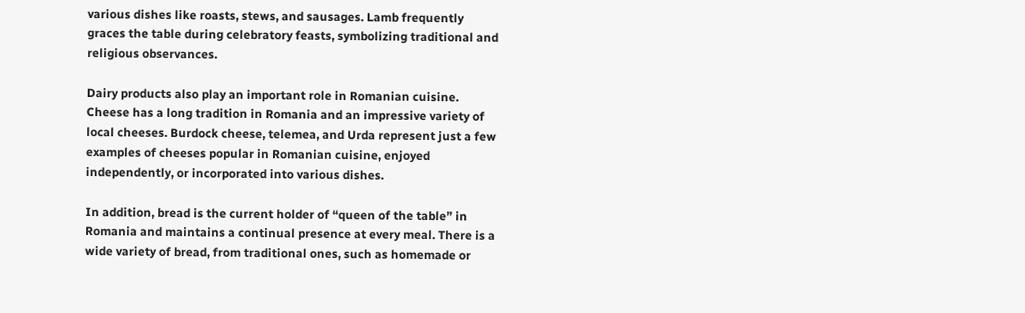various dishes like roasts, stews, and sausages. Lamb frequently graces the table during celebratory feasts, symbolizing traditional and religious observances.

Dairy products also play an important role in Romanian cuisine. Cheese has a long tradition in Romania and an impressive variety of local cheeses. Burdock cheese, telemea, and Urda represent just a few examples of cheeses popular in Romanian cuisine, enjoyed independently, or incorporated into various dishes.

In addition, bread is the current holder of “queen of the table” in Romania and maintains a continual presence at every meal. There is a wide variety of bread, from traditional ones, such as homemade or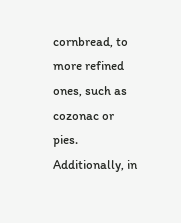cornbread, to more refined ones, such as cozonac or pies.
Additionally, in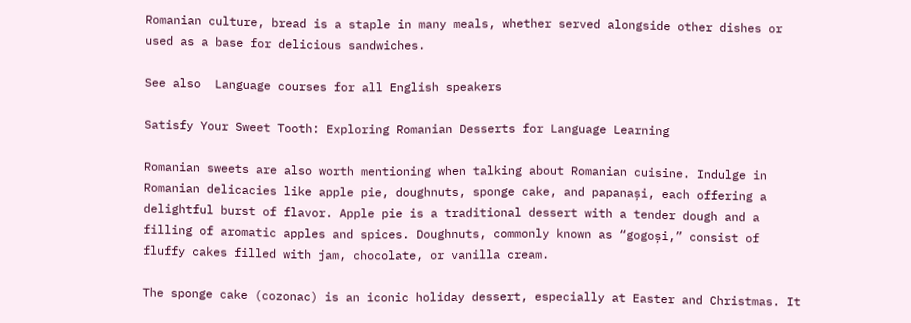Romanian culture, bread is a staple in many meals, whether served alongside other dishes or used as a base for delicious sandwiches.

See also  Language courses for all English speakers

Satisfy Your Sweet Tooth: Exploring Romanian Desserts for Language Learning

Romanian sweets are also worth mentioning when talking about Romanian cuisine. Indulge in Romanian delicacies like apple pie, doughnuts, sponge cake, and papanași, each offering a delightful burst of flavor. Apple pie is a traditional dessert with a tender dough and a filling of aromatic apples and spices. Doughnuts, commonly known as “gogoși,” consist of fluffy cakes filled with jam, chocolate, or vanilla cream.

The sponge cake (cozonac) is an iconic holiday dessert, especially at Easter and Christmas. It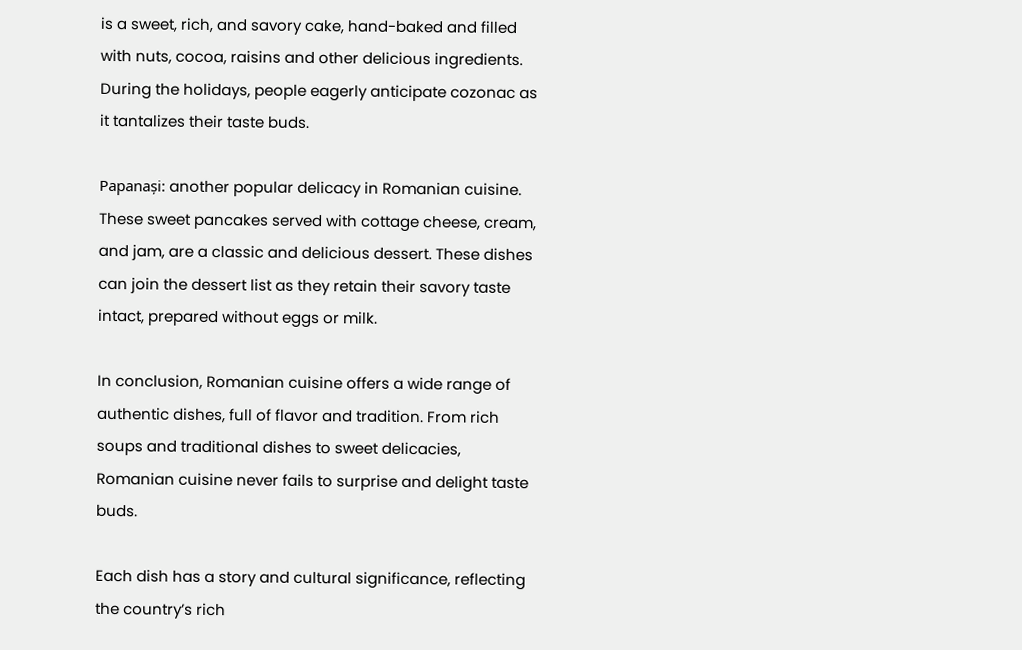is a sweet, rich, and savory cake, hand-baked and filled with nuts, cocoa, raisins and other delicious ingredients.
During the holidays, people eagerly anticipate cozonac as it tantalizes their taste buds.

Papanași: another popular delicacy in Romanian cuisine. These sweet pancakes served with cottage cheese, cream, and jam, are a classic and delicious dessert. These dishes can join the dessert list as they retain their savory taste intact, prepared without eggs or milk.

In conclusion, Romanian cuisine offers a wide range of authentic dishes, full of flavor and tradition. From rich soups and traditional dishes to sweet delicacies, Romanian cuisine never fails to surprise and delight taste buds.

Each dish has a story and cultural significance, reflecting the country’s rich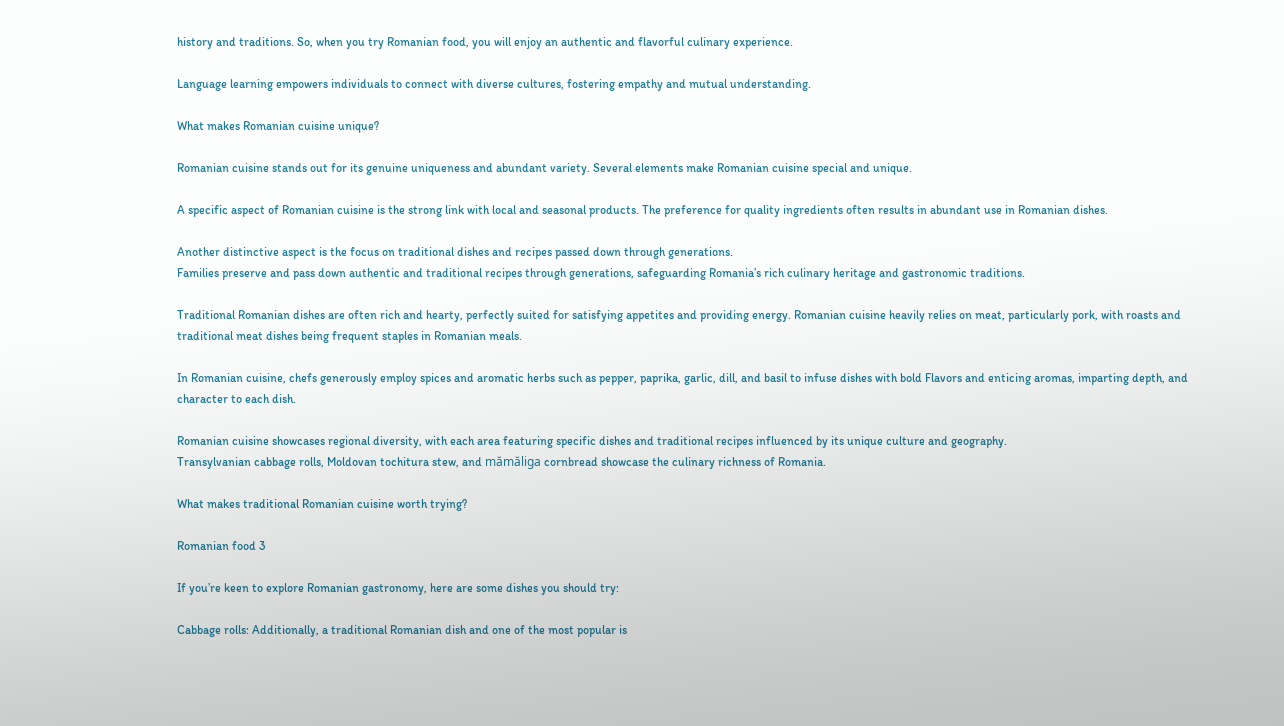history and traditions. So, when you try Romanian food, you will enjoy an authentic and flavorful culinary experience.

Language learning empowers individuals to connect with diverse cultures, fostering empathy and mutual understanding.

What makes Romanian cuisine unique?

Romanian cuisine stands out for its genuine uniqueness and abundant variety. Several elements make Romanian cuisine special and unique.

A specific aspect of Romanian cuisine is the strong link with local and seasonal products. The preference for quality ingredients often results in abundant use in Romanian dishes.

Another distinctive aspect is the focus on traditional dishes and recipes passed down through generations.
Families preserve and pass down authentic and traditional recipes through generations, safeguarding Romania’s rich culinary heritage and gastronomic traditions.

Traditional Romanian dishes are often rich and hearty, perfectly suited for satisfying appetites and providing energy. Romanian cuisine heavily relies on meat, particularly pork, with roasts and traditional meat dishes being frequent staples in Romanian meals.

In Romanian cuisine, chefs generously employ spices and aromatic herbs such as pepper, paprika, garlic, dill, and basil to infuse dishes with bold Flavors and enticing aromas, imparting depth, and character to each dish.

Romanian cuisine showcases regional diversity, with each area featuring specific dishes and traditional recipes influenced by its unique culture and geography.
Transylvanian cabbage rolls, Moldovan tochitura stew, and mămăliga cornbread showcase the culinary richness of Romania.

What makes traditional Romanian cuisine worth trying?

Romanian food 3

If you’re keen to explore Romanian gastronomy, here are some dishes you should try:

Cabbage rolls: Additionally, a traditional Romanian dish and one of the most popular is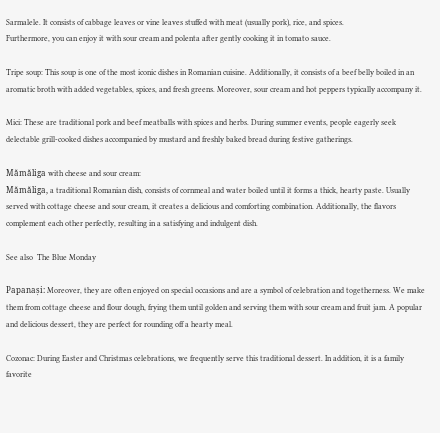Sarmalele. It consists of cabbage leaves or vine leaves stuffed with meat (usually pork), rice, and spices.
Furthermore, you can enjoy it with sour cream and polenta after gently cooking it in tomato sauce.

Tripe soup: This soup is one of the most iconic dishes in Romanian cuisine. Additionally, it consists of a beef belly boiled in an aromatic broth with added vegetables, spices, and fresh greens. Moreover, sour cream and hot peppers typically accompany it.

Mici: These are traditional pork and beef meatballs with spices and herbs. During summer events, people eagerly seek delectable grill-cooked dishes accompanied by mustard and freshly baked bread during festive gatherings.

Mămăliga with cheese and sour cream:
Mămăliga, a traditional Romanian dish, consists of cornmeal and water boiled until it forms a thick, hearty paste. Usually served with cottage cheese and sour cream, it creates a delicious and comforting combination. Additionally, the flavors complement each other perfectly, resulting in a satisfying and indulgent dish.

See also  The Blue Monday

Papanași: Moreover, they are often enjoyed on special occasions and are a symbol of celebration and togetherness. We make them from cottage cheese and flour dough, frying them until golden and serving them with sour cream and fruit jam. A popular and delicious dessert, they are perfect for rounding off a hearty meal.

Cozonac: During Easter and Christmas celebrations, we frequently serve this traditional dessert. In addition, it is a family favorite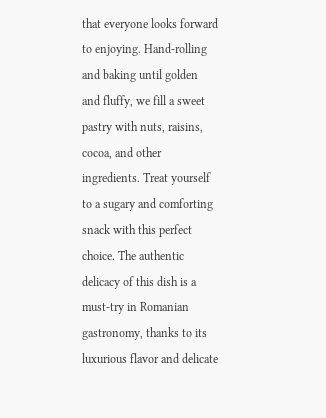that everyone looks forward to enjoying. Hand-rolling and baking until golden and fluffy, we fill a sweet pastry with nuts, raisins, cocoa, and other ingredients. Treat yourself to a sugary and comforting snack with this perfect choice. The authentic delicacy of this dish is a must-try in Romanian gastronomy, thanks to its luxurious flavor and delicate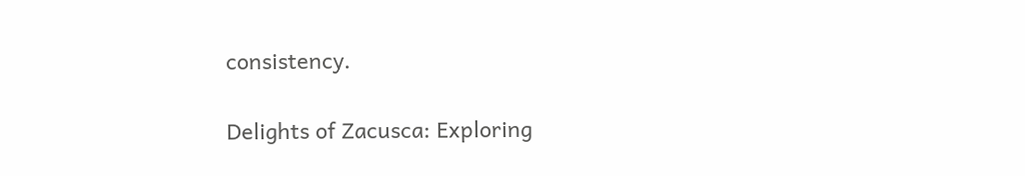consistency.

Delights of Zacusca: Exploring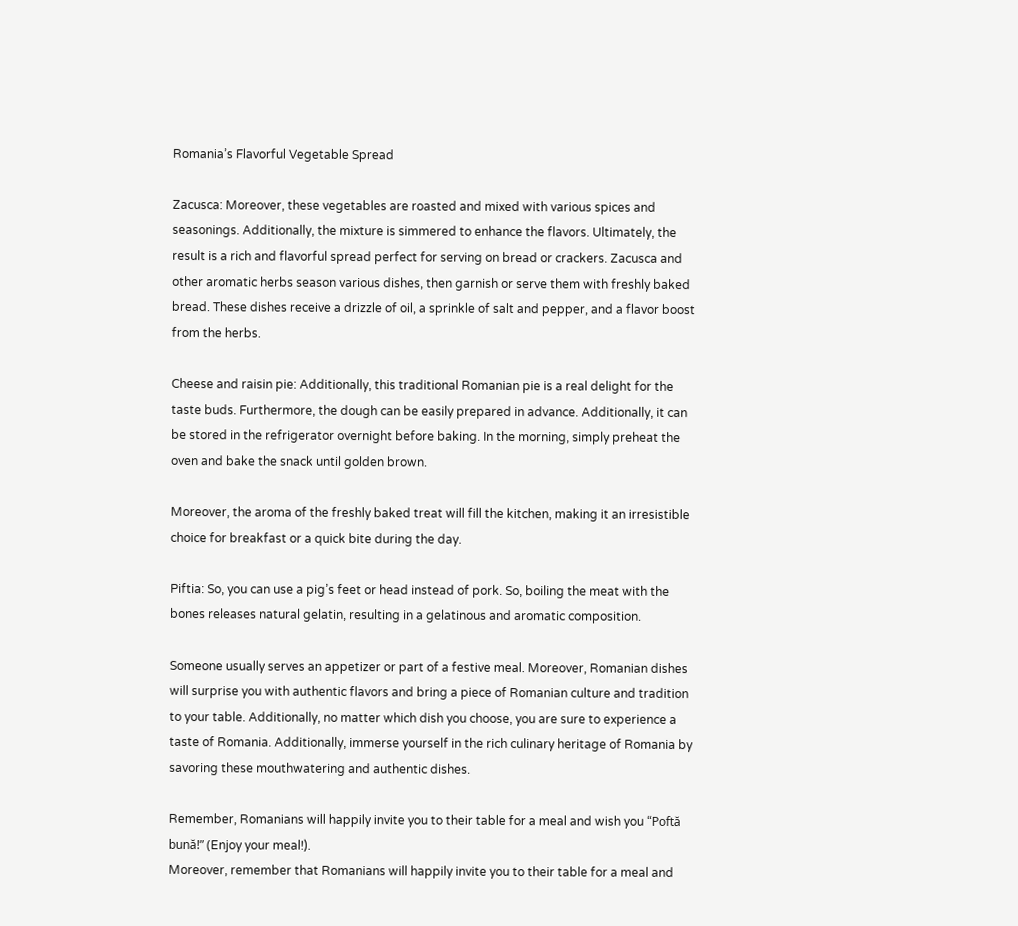Romania’s Flavorful Vegetable Spread

Zacusca: Moreover, these vegetables are roasted and mixed with various spices and seasonings. Additionally, the mixture is simmered to enhance the flavors. Ultimately, the result is a rich and flavorful spread perfect for serving on bread or crackers. Zacusca and other aromatic herbs season various dishes, then garnish or serve them with freshly baked bread. These dishes receive a drizzle of oil, a sprinkle of salt and pepper, and a flavor boost from the herbs.

Cheese and raisin pie: Additionally, this traditional Romanian pie is a real delight for the taste buds. Furthermore, the dough can be easily prepared in advance. Additionally, it can be stored in the refrigerator overnight before baking. In the morning, simply preheat the oven and bake the snack until golden brown.

Moreover, the aroma of the freshly baked treat will fill the kitchen, making it an irresistible choice for breakfast or a quick bite during the day.

Piftia: So, you can use a pig’s feet or head instead of pork. So, boiling the meat with the bones releases natural gelatin, resulting in a gelatinous and aromatic composition.

Someone usually serves an appetizer or part of a festive meal. Moreover, Romanian dishes will surprise you with authentic flavors and bring a piece of Romanian culture and tradition to your table. Additionally, no matter which dish you choose, you are sure to experience a taste of Romania. Additionally, immerse yourself in the rich culinary heritage of Romania by savoring these mouthwatering and authentic dishes.

Remember, Romanians will happily invite you to their table for a meal and wish you “Poftă bună!” (Enjoy your meal!).
Moreover, remember that Romanians will happily invite you to their table for a meal and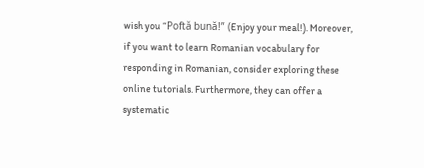wish you “Poftă bună!” (Enjoy your meal!). Moreover, if you want to learn Romanian vocabulary for responding in Romanian, consider exploring these online tutorials. Furthermore, they can offer a systematic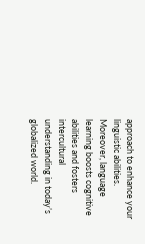approach to enhance your linguistic abilities. Moreover, language learning boosts cognitive abilities and fosters intercultural understanding in today’s globalized world.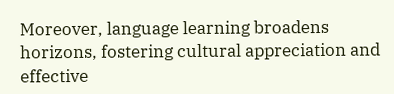Moreover, language learning broadens horizons, fostering cultural appreciation and effective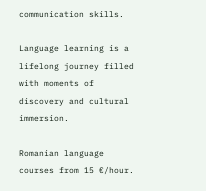communication skills.

Language learning is a lifelong journey filled with moments of discovery and cultural immersion.

Romanian language courses from 15 €/hour.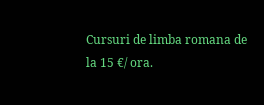Cursuri de limba romana de la 15 €/ ora.